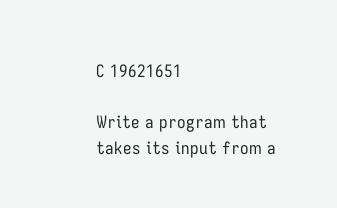C 19621651

Write a program that takes its input from a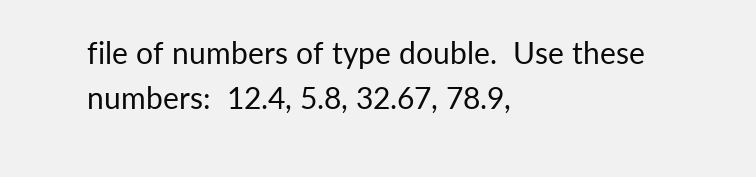file of numbers of type double.  Use these numbers:  12.4, 5.8, 32.67, 78.9,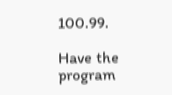100.99.

Have the program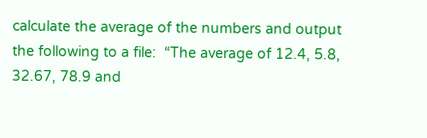calculate the average of the numbers and output the following to a file:  “The average of 12.4, 5.8, 32.67, 78.9 and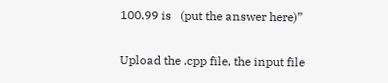100.99 is   (put the answer here)”

Upload the .cpp file, the input file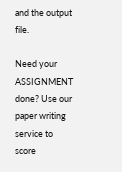and the output file.

Need your ASSIGNMENT done? Use our paper writing service to score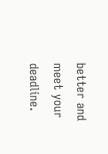better and meet your deadline.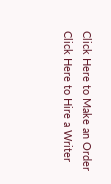Click Here to Make an Order Click Here to Hire a Writer